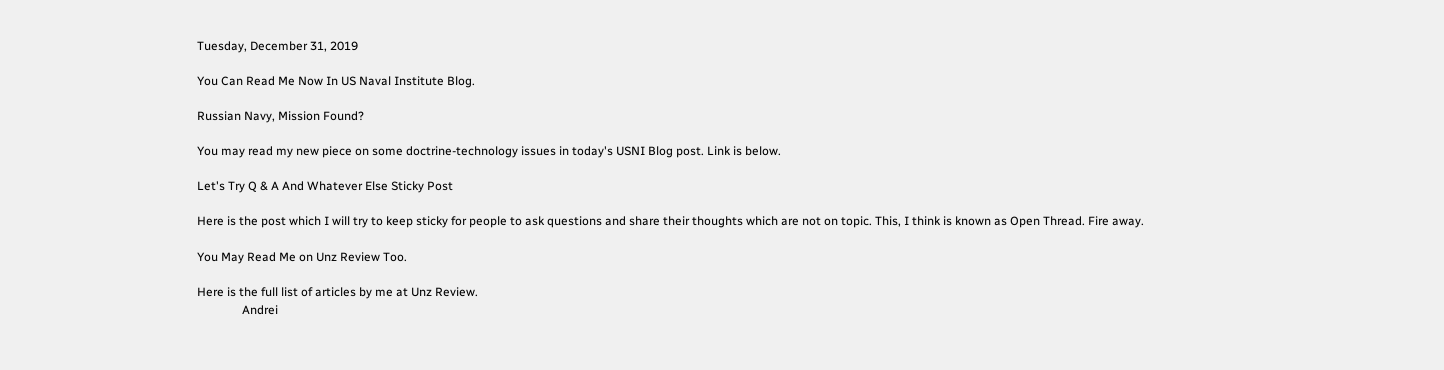Tuesday, December 31, 2019

You Can Read Me Now In US Naval Institute Blog.

Russian Navy, Mission Found?

You may read my new piece on some doctrine-technology issues in today's USNI Blog post. Link is below.

Let's Try Q & A And Whatever Else Sticky Post

Here is the post which I will try to keep sticky for people to ask questions and share their thoughts which are not on topic. This, I think is known as Open Thread. Fire away.

You May Read Me on Unz Review Too.

Here is the full list of articles by me at Unz Review.
               Andrei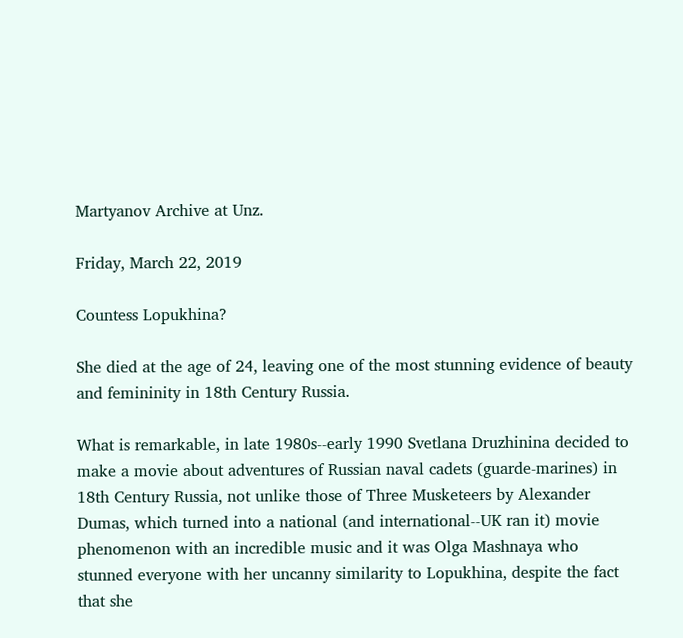Martyanov Archive at Unz.

Friday, March 22, 2019

Countess Lopukhina?

She died at the age of 24, leaving one of the most stunning evidence of beauty and femininity in 18th Century Russia.

What is remarkable, in late 1980s--early 1990 Svetlana Druzhinina decided to make a movie about adventures of Russian naval cadets (guarde-marines) in 18th Century Russia, not unlike those of Three Musketeers by Alexander Dumas, which turned into a national (and international--UK ran it) movie phenomenon with an incredible music and it was Olga Mashnaya who stunned everyone with her uncanny similarity to Lopukhina, despite the fact that she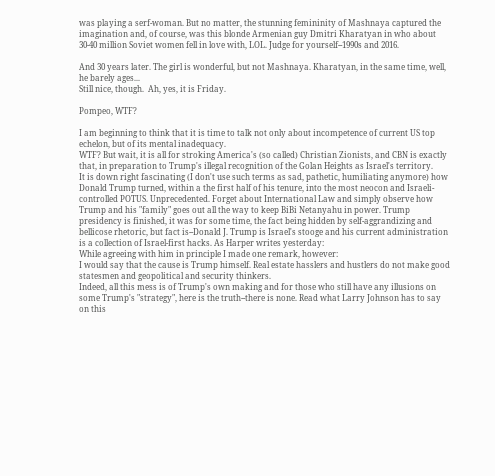was playing a serf-woman. But no matter, the stunning femininity of Mashnaya captured the imagination and, of course, was this blonde Armenian guy Dmitri Kharatyan in who about 30-40 million Soviet women fell in love with, LOL. Judge for yourself--1990s and 2016.

And 30 years later. The girl is wonderful, but not Mashnaya. Kharatyan, in the same time, well, he barely ages...
Still nice, though.  Ah, yes, it is Friday.

Pompeo, WTF?

I am beginning to think that it is time to talk not only about incompetence of current US top echelon, but of its mental inadequacy.
WTF? But wait, it is all for stroking America's (so called) Christian Zionists, and CBN is exactly that, in preparation to Trump's illegal recognition of the Golan Heights as Israel's territory.
It is down right fascinating (I don't use such terms as sad, pathetic, humiliating anymore) how Donald Trump turned, within a the first half of his tenure, into the most neocon and Israeli-controlled POTUS. Unprecedented. Forget about International Law and simply observe how Trump and his "family" goes out all the way to keep BiBi Netanyahu in power. Trump presidency is finished, it was for some time, the fact being hidden by self-aggrandizing and bellicose rhetoric, but fact is--Donald J. Trump is Israel's stooge and his current administration is a collection of Israel-first hacks. As Harper writes yesterday:
While agreeing with him in principle I made one remark, however:
I would say that the cause is Trump himself. Real estate hasslers and hustlers do not make good statesmen and geopolitical and security thinkers.
Indeed, all this mess is of Trump's own making and for those who still have any illusions on some Trump's "strategy", here is the truth--there is none. Read what Larry Johnson has to say on this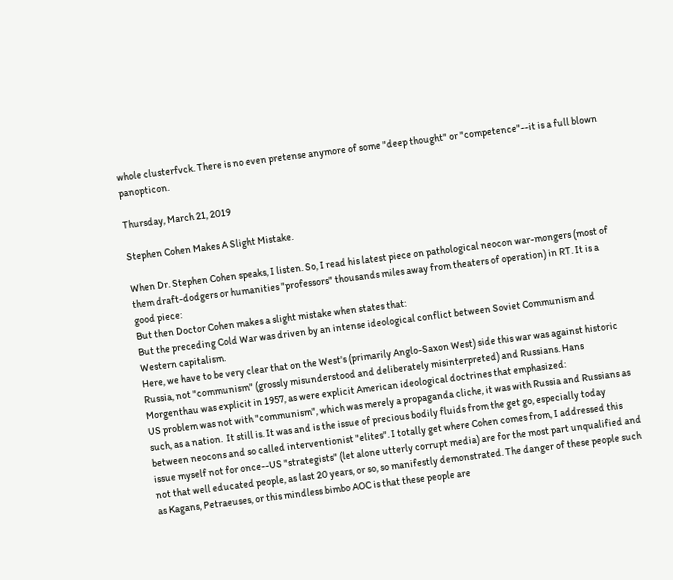whole clusterfvck. There is no even pretense anymore of some "deep thought" or "competence"--it is a full blown panopticon.

Thursday, March 21, 2019

Stephen Cohen Makes A Slight Mistake.

When Dr. Stephen Cohen speaks, I listen. So, I read his latest piece on pathological neocon war-mongers (most of them draft-dodgers or humanities "professors" thousands miles away from theaters of operation) in RT. It is a good piece:
But then Doctor Cohen makes a slight mistake when states that:
But the preceding Cold War was driven by an intense ideological conflict between Soviet Communism and Western capitalism.
Here, we have to be very clear that on the West's (primarily Anglo-Saxon West) side this war was against historic Russia, not "communism" (grossly misunderstood and deliberately misinterpreted) and Russians. Hans Morgenthau was explicit in 1957, as were explicit American ideological doctrines that emphasized:
US problem was not with "communism", which was merely a propaganda cliche, it was with Russia and Russians as  such, as a nation.  It still is. It was and is the issue of precious bodily fluids from the get go, especially today between neocons and so called interventionist "elites". I totally get where Cohen comes from, I addressed this issue myself not for once--US "strategists" (let alone utterly corrupt media) are for the most part unqualified and not that well educated people, as last 20 years, or so, so manifestly demonstrated. The danger of these people such as Kagans, Petraeuses, or this mindless bimbo AOC is that these people are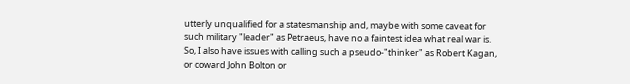utterly unqualified for a statesmanship and, maybe with some caveat for such military "leader" as Petraeus, have no a faintest idea what real war is. So, I also have issues with calling such a pseudo-"thinker" as Robert Kagan, or coward John Bolton or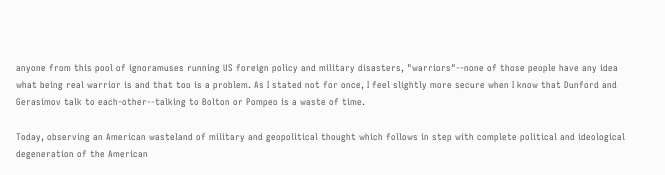anyone from this pool of ignoramuses running US foreign policy and military disasters, "warriors"--none of those people have any idea what being real warrior is and that too is a problem. As I stated not for once, I feel slightly more secure when I know that Dunford and Gerasimov talk to each-other--talking to Bolton or Pompeo is a waste of time.

Today, observing an American wasteland of military and geopolitical thought which follows in step with complete political and ideological degeneration of the American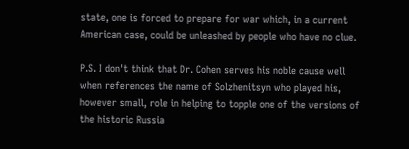state, one is forced to prepare for war which, in a current American case, could be unleashed by people who have no clue.

P.S. I don't think that Dr. Cohen serves his noble cause well when references the name of Solzhenitsyn who played his, however small, role in helping to topple one of the versions of the historic Russia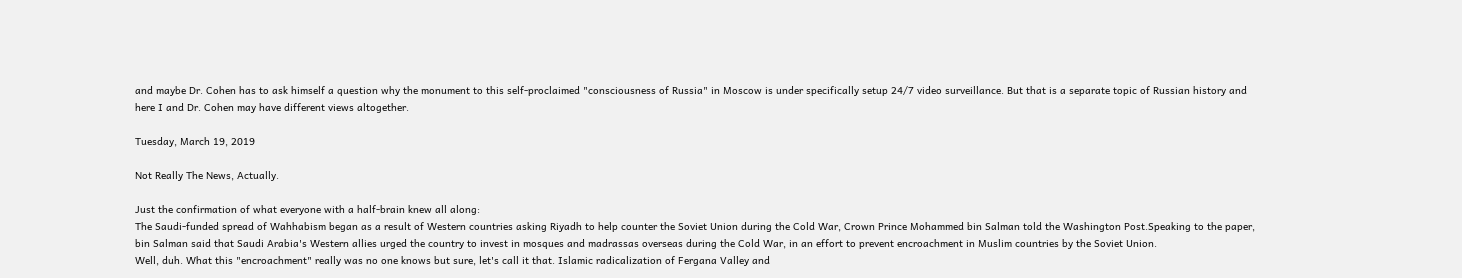and maybe Dr. Cohen has to ask himself a question why the monument to this self-proclaimed "consciousness of Russia" in Moscow is under specifically setup 24/7 video surveillance. But that is a separate topic of Russian history and here I and Dr. Cohen may have different views altogether.

Tuesday, March 19, 2019

Not Really The News, Actually.

Just the confirmation of what everyone with a half-brain knew all along:
The Saudi-funded spread of Wahhabism began as a result of Western countries asking Riyadh to help counter the Soviet Union during the Cold War, Crown Prince Mohammed bin Salman told the Washington Post.Speaking to the paper, bin Salman said that Saudi Arabia's Western allies urged the country to invest in mosques and madrassas overseas during the Cold War, in an effort to prevent encroachment in Muslim countries by the Soviet Union.
Well, duh. What this "encroachment" really was no one knows but sure, let's call it that. Islamic radicalization of Fergana Valley and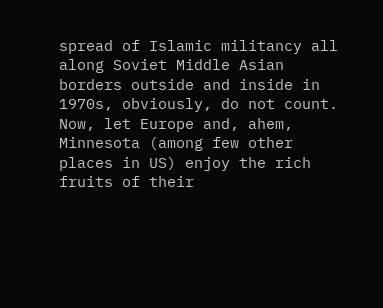spread of Islamic militancy all along Soviet Middle Asian borders outside and inside in 1970s, obviously, do not count. Now, let Europe and, ahem, Minnesota (among few other places in US) enjoy the rich fruits of their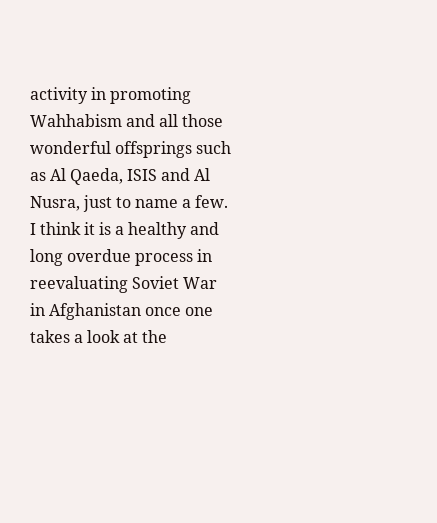activity in promoting Wahhabism and all those wonderful offsprings such as Al Qaeda, ISIS and Al Nusra, just to name a few. I think it is a healthy and long overdue process in reevaluating Soviet War in Afghanistan once one takes a look at the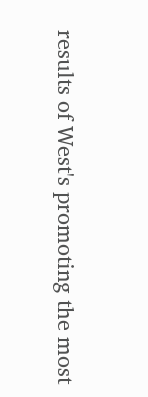results of West's promoting the most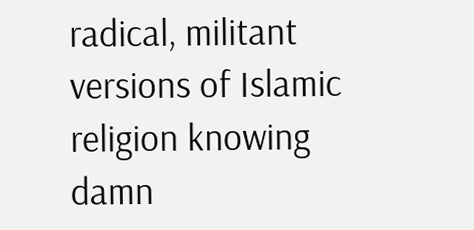radical, militant versions of Islamic religion knowing damn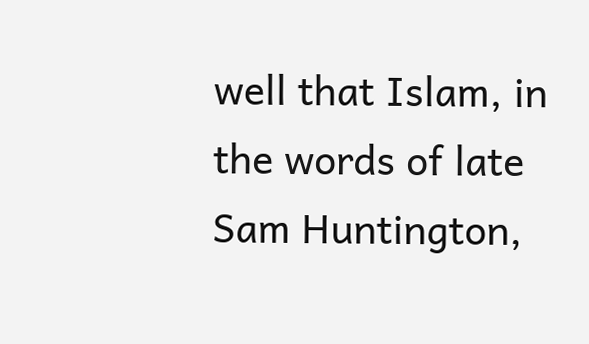well that Islam, in the words of late Sam Huntington,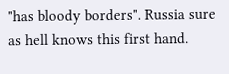"has bloody borders". Russia sure as hell knows this first hand.